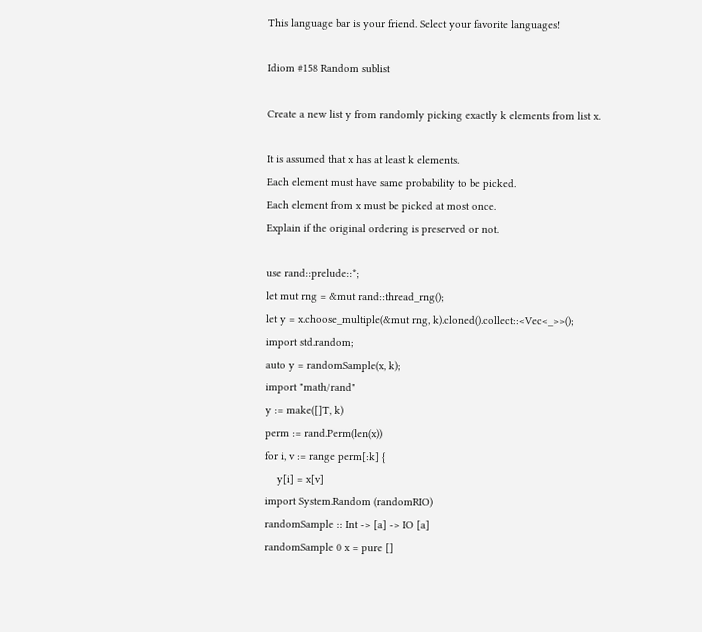This language bar is your friend. Select your favorite languages!

Idiom #158 Random sublist

Create a new list y from randomly picking exactly k elements from list x.

It is assumed that x has at least k elements.
Each element must have same probability to be picked.
Each element from x must be picked at most once.
Explain if the original ordering is preserved or not.

use rand::prelude::*;
let mut rng = &mut rand::thread_rng();
let y = x.choose_multiple(&mut rng, k).cloned().collect::<Vec<_>>();
import std.random;
auto y = randomSample(x, k);
import "math/rand"
y := make([]T, k)
perm := rand.Perm(len(x))
for i, v := range perm[:k] {
    y[i] = x[v]
import System.Random (randomRIO)
randomSample :: Int -> [a] -> IO [a]
randomSample 0 x = pure []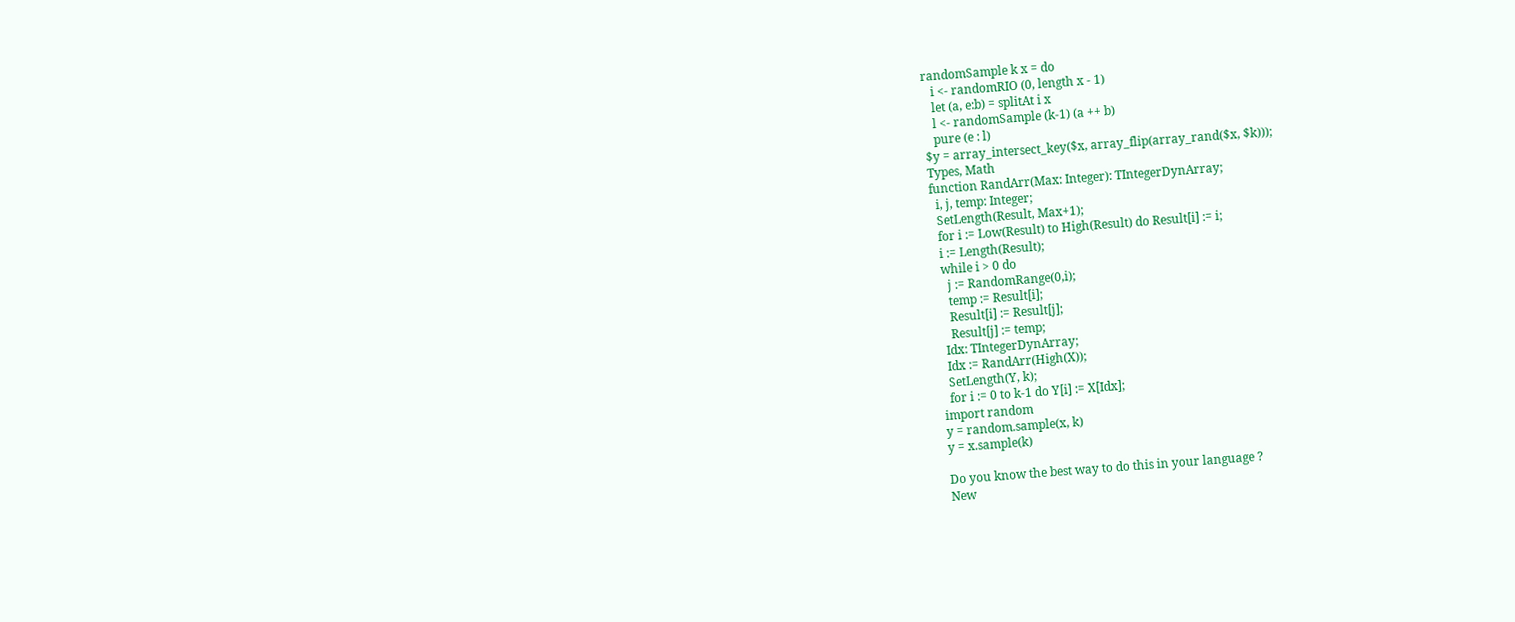randomSample k x = do
   i <- randomRIO (0, length x - 1)
   let (a, e:b) = splitAt i x
   l <- randomSample (k-1) (a ++ b)
   pure (e : l)
$y = array_intersect_key($x, array_flip(array_rand($x, $k)));
Types, Math
function RandArr(Max: Integer): TIntegerDynArray;
  i, j, temp: Integer;
  SetLength(Result, Max+1);
  for i := Low(Result) to High(Result) do Result[i] := i;
  i := Length(Result);
  while i > 0 do
    j := RandomRange(0,i);
    temp := Result[i];
    Result[i] := Result[j];
    Result[j] := temp;
  Idx: TIntegerDynArray;
  Idx := RandArr(High(X));
  SetLength(Y, k);
  for i := 0 to k-1 do Y[i] := X[Idx];
import random
y = random.sample(x, k)
y = x.sample(k)

Do you know the best way to do this in your language ?
New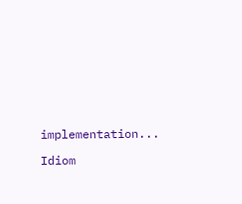implementation...

Idiom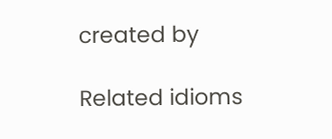created by

Related idioms